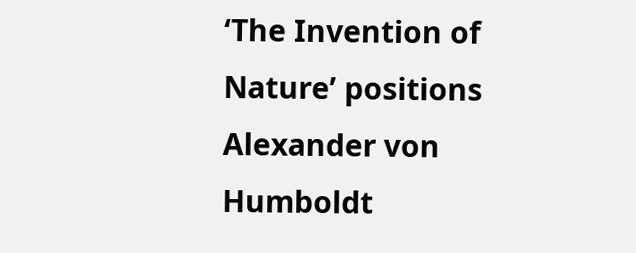‘The Invention of Nature’ positions Alexander von Humboldt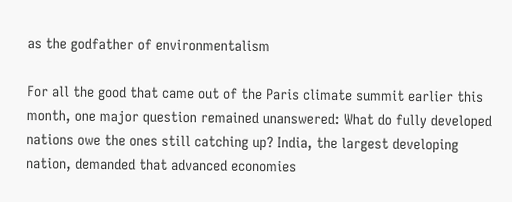as the godfather of environmentalism

For all the good that came out of the Paris climate summit earlier this month, one major question remained unanswered: What do fully developed nations owe the ones still catching up? India, the largest developing nation, demanded that advanced economies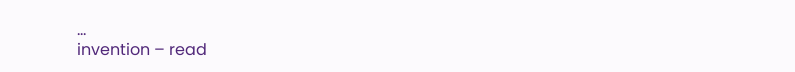…
invention – read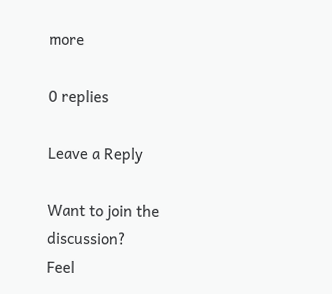more

0 replies

Leave a Reply

Want to join the discussion?
Feel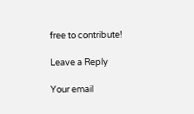free to contribute!

Leave a Reply

Your email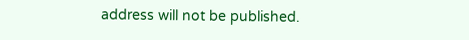address will not be published.